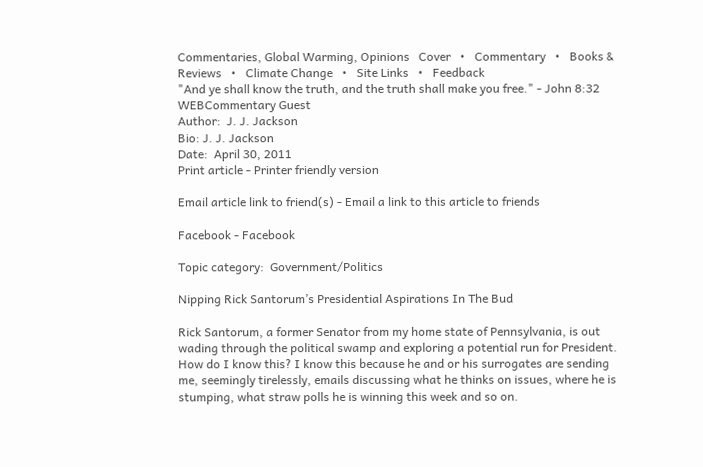Commentaries, Global Warming, Opinions   Cover   •   Commentary   •   Books & Reviews   •   Climate Change   •   Site Links   •   Feedback
"And ye shall know the truth, and the truth shall make you free." - John 8:32
WEBCommentary Guest
Author:  J. J. Jackson
Bio: J. J. Jackson
Date:  April 30, 2011
Print article - Printer friendly version

Email article link to friend(s) - Email a link to this article to friends

Facebook - Facebook

Topic category:  Government/Politics

Nipping Rick Santorum’s Presidential Aspirations In The Bud

Rick Santorum, a former Senator from my home state of Pennsylvania, is out wading through the political swamp and exploring a potential run for President. How do I know this? I know this because he and or his surrogates are sending me, seemingly tirelessly, emails discussing what he thinks on issues, where he is stumping, what straw polls he is winning this week and so on.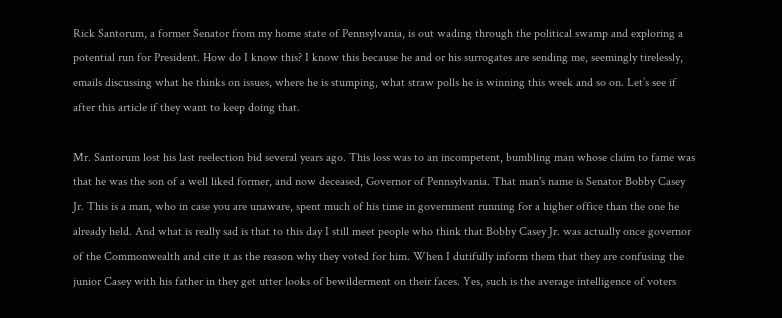Rick Santorum, a former Senator from my home state of Pennsylvania, is out wading through the political swamp and exploring a potential run for President. How do I know this? I know this because he and or his surrogates are sending me, seemingly tirelessly, emails discussing what he thinks on issues, where he is stumping, what straw polls he is winning this week and so on. Let’s see if after this article if they want to keep doing that.

Mr. Santorum lost his last reelection bid several years ago. This loss was to an incompetent, bumbling man whose claim to fame was that he was the son of a well liked former, and now deceased, Governor of Pennsylvania. That man's name is Senator Bobby Casey Jr. This is a man, who in case you are unaware, spent much of his time in government running for a higher office than the one he already held. And what is really sad is that to this day I still meet people who think that Bobby Casey Jr. was actually once governor of the Commonwealth and cite it as the reason why they voted for him. When I dutifully inform them that they are confusing the junior Casey with his father in they get utter looks of bewilderment on their faces. Yes, such is the average intelligence of voters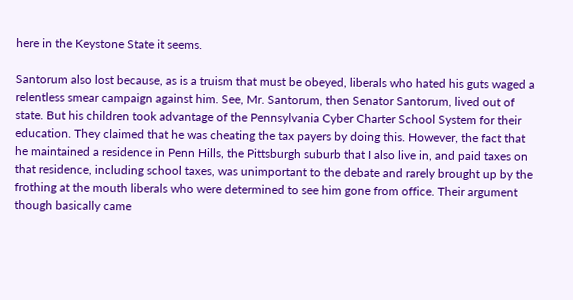here in the Keystone State it seems.

Santorum also lost because, as is a truism that must be obeyed, liberals who hated his guts waged a relentless smear campaign against him. See, Mr. Santorum, then Senator Santorum, lived out of state. But his children took advantage of the Pennsylvania Cyber Charter School System for their education. They claimed that he was cheating the tax payers by doing this. However, the fact that he maintained a residence in Penn Hills, the Pittsburgh suburb that I also live in, and paid taxes on that residence, including school taxes, was unimportant to the debate and rarely brought up by the frothing at the mouth liberals who were determined to see him gone from office. Their argument though basically came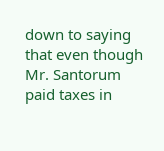down to saying that even though Mr. Santorum paid taxes in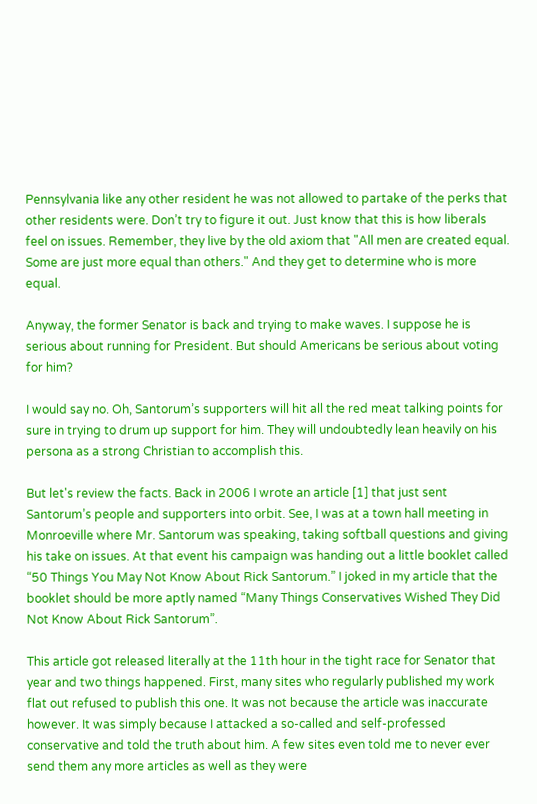Pennsylvania like any other resident he was not allowed to partake of the perks that other residents were. Don’t try to figure it out. Just know that this is how liberals feel on issues. Remember, they live by the old axiom that "All men are created equal. Some are just more equal than others." And they get to determine who is more equal.

Anyway, the former Senator is back and trying to make waves. I suppose he is serious about running for President. But should Americans be serious about voting for him?

I would say no. Oh, Santorum’s supporters will hit all the red meat talking points for sure in trying to drum up support for him. They will undoubtedly lean heavily on his persona as a strong Christian to accomplish this.

But let's review the facts. Back in 2006 I wrote an article [1] that just sent Santorum’s people and supporters into orbit. See, I was at a town hall meeting in Monroeville where Mr. Santorum was speaking, taking softball questions and giving his take on issues. At that event his campaign was handing out a little booklet called “50 Things You May Not Know About Rick Santorum.” I joked in my article that the booklet should be more aptly named “Many Things Conservatives Wished They Did Not Know About Rick Santorum”.

This article got released literally at the 11th hour in the tight race for Senator that year and two things happened. First, many sites who regularly published my work flat out refused to publish this one. It was not because the article was inaccurate however. It was simply because I attacked a so-called and self-professed conservative and told the truth about him. A few sites even told me to never ever send them any more articles as well as they were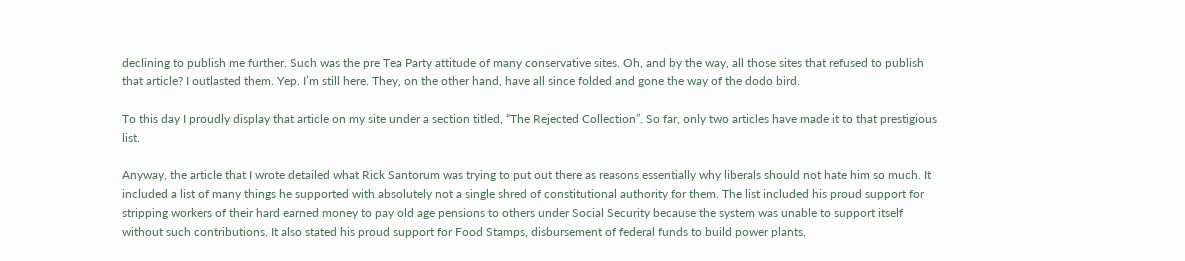declining to publish me further. Such was the pre Tea Party attitude of many conservative sites. Oh, and by the way, all those sites that refused to publish that article? I outlasted them. Yep. I’m still here. They, on the other hand, have all since folded and gone the way of the dodo bird.

To this day I proudly display that article on my site under a section titled, “The Rejected Collection”. So far, only two articles have made it to that prestigious list.

Anyway, the article that I wrote detailed what Rick Santorum was trying to put out there as reasons essentially why liberals should not hate him so much. It included a list of many things he supported with absolutely not a single shred of constitutional authority for them. The list included his proud support for stripping workers of their hard earned money to pay old age pensions to others under Social Security because the system was unable to support itself without such contributions. It also stated his proud support for Food Stamps, disbursement of federal funds to build power plants,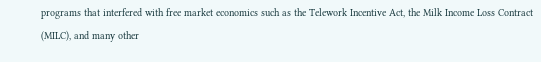programs that interfered with free market economics such as the Telework Incentive Act, the Milk Income Loss Contract (MILC), and many other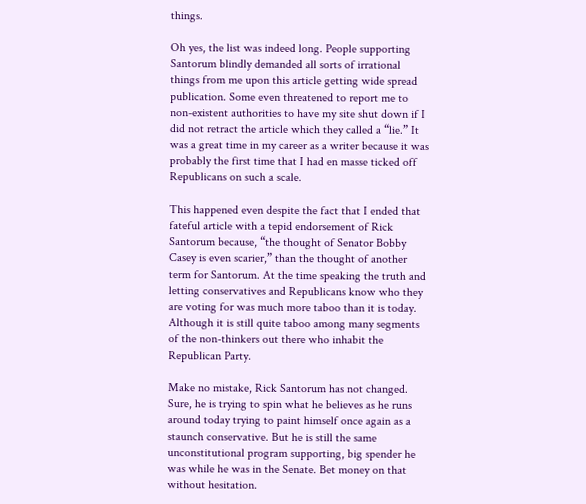things.

Oh yes, the list was indeed long. People supporting Santorum blindly demanded all sorts of irrational things from me upon this article getting wide spread publication. Some even threatened to report me to non-existent authorities to have my site shut down if I did not retract the article which they called a “lie.” It was a great time in my career as a writer because it was probably the first time that I had en masse ticked off Republicans on such a scale.

This happened even despite the fact that I ended that fateful article with a tepid endorsement of Rick Santorum because, “the thought of Senator Bobby Casey is even scarier,” than the thought of another term for Santorum. At the time speaking the truth and letting conservatives and Republicans know who they are voting for was much more taboo than it is today. Although it is still quite taboo among many segments of the non-thinkers out there who inhabit the Republican Party.

Make no mistake, Rick Santorum has not changed. Sure, he is trying to spin what he believes as he runs around today trying to paint himself once again as a staunch conservative. But he is still the same unconstitutional program supporting, big spender he was while he was in the Senate. Bet money on that without hesitation.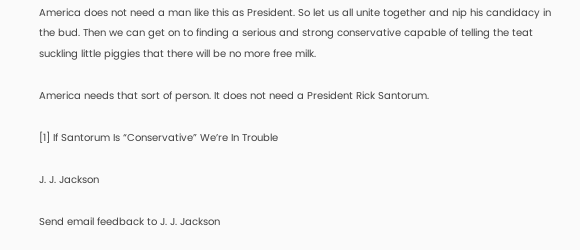America does not need a man like this as President. So let us all unite together and nip his candidacy in the bud. Then we can get on to finding a serious and strong conservative capable of telling the teat suckling little piggies that there will be no more free milk.

America needs that sort of person. It does not need a President Rick Santorum.

[1] If Santorum Is “Conservative” We’re In Trouble

J. J. Jackson

Send email feedback to J. J. Jackson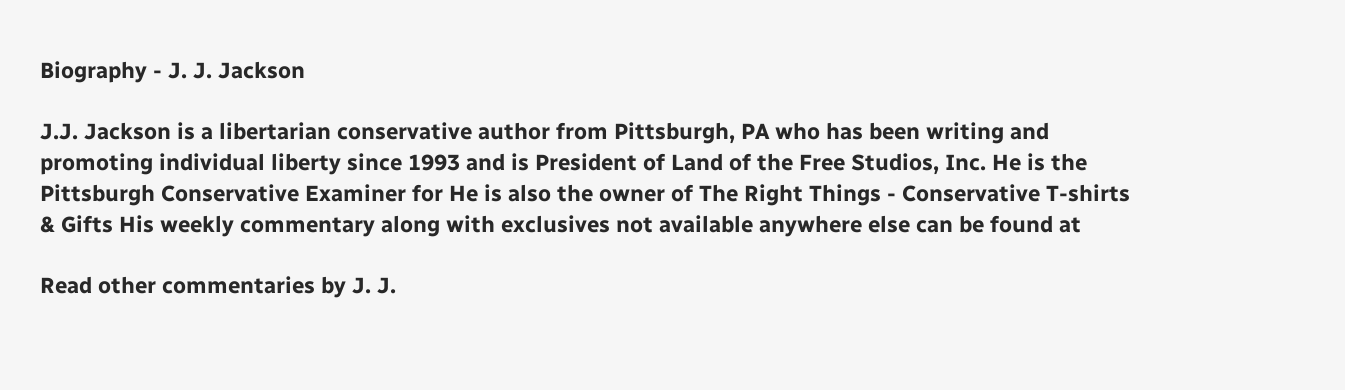Biography - J. J. Jackson

J.J. Jackson is a libertarian conservative author from Pittsburgh, PA who has been writing and promoting individual liberty since 1993 and is President of Land of the Free Studios, Inc. He is the Pittsburgh Conservative Examiner for He is also the owner of The Right Things - Conservative T-shirts & Gifts His weekly commentary along with exclusives not available anywhere else can be found at

Read other commentaries by J. J.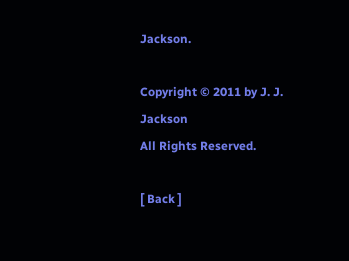Jackson.

Copyright © 2011 by J. J. Jackson
All Rights Reserved.

[ Back ]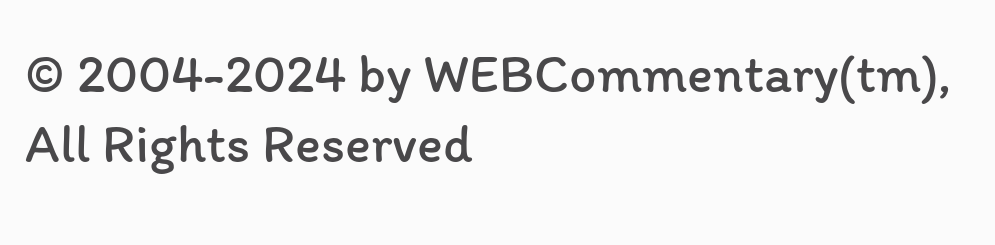© 2004-2024 by WEBCommentary(tm), All Rights Reserved